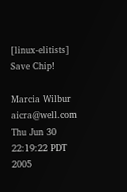[linux-elitists] Save Chip!

Marcia Wilbur aicra@well.com
Thu Jun 30 22:19:22 PDT 2005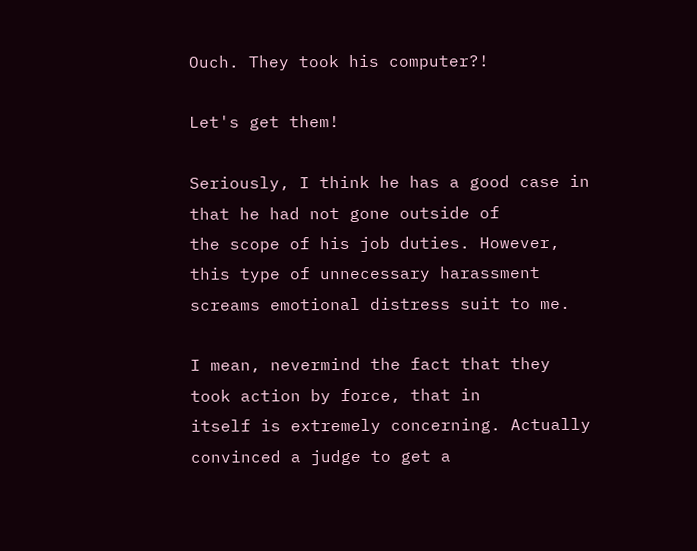Ouch. They took his computer?!

Let's get them!

Seriously, I think he has a good case in that he had not gone outside of
the scope of his job duties. However, this type of unnecessary harassment
screams emotional distress suit to me.

I mean, nevermind the fact that they took action by force, that in
itself is extremely concerning. Actually convinced a judge to get a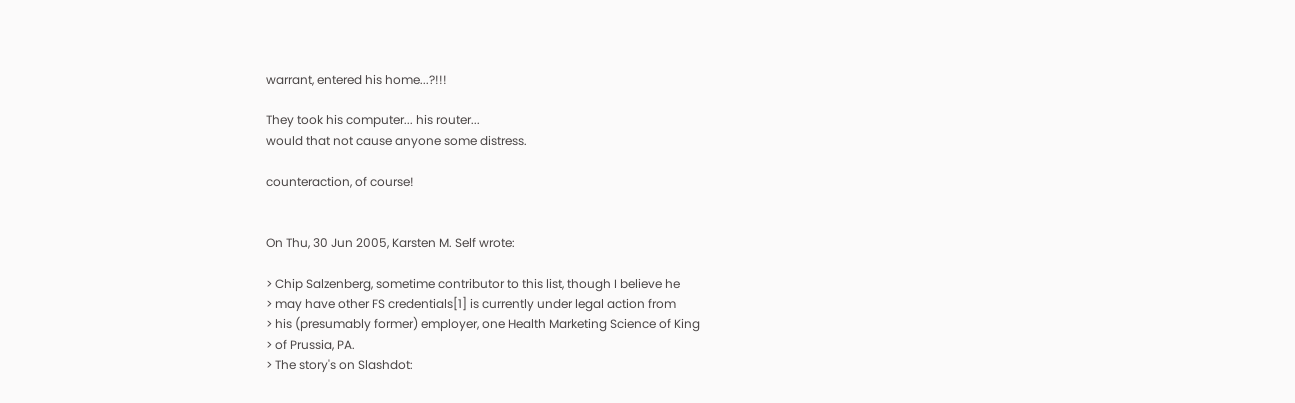warrant, entered his home...?!!!

They took his computer... his router...
would that not cause anyone some distress.

counteraction, of course!


On Thu, 30 Jun 2005, Karsten M. Self wrote:

> Chip Salzenberg, sometime contributor to this list, though I believe he
> may have other FS credentials[1] is currently under legal action from
> his (presumably former) employer, one Health Marketing Science of King
> of Prussia, PA.
> The story's on Slashdot: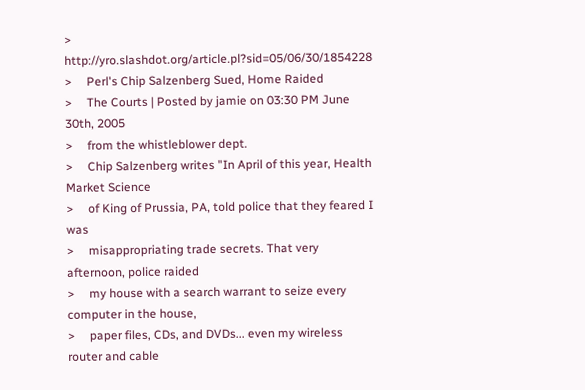>     http://yro.slashdot.org/article.pl?sid=05/06/30/1854228
>     Perl's Chip Salzenberg Sued, Home Raided
>     The Courts | Posted by jamie on 03:30 PM June 30th, 2005
>     from the whistleblower dept.
>     Chip Salzenberg writes "In April of this year, Health Market Science
>     of King of Prussia, PA, told police that they feared I was
>     misappropriating trade secrets. That very afternoon, police raided
>     my house with a search warrant to seize every computer in the house,
>     paper files, CDs, and DVDs... even my wireless router and cable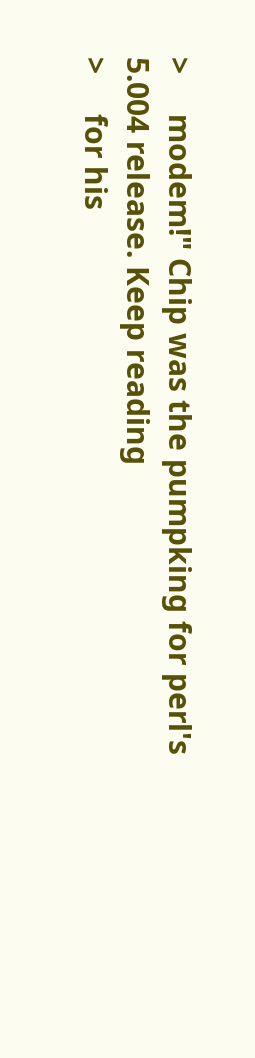>     modem!" Chip was the pumpking for perl's 5.004 release. Keep reading
>     for his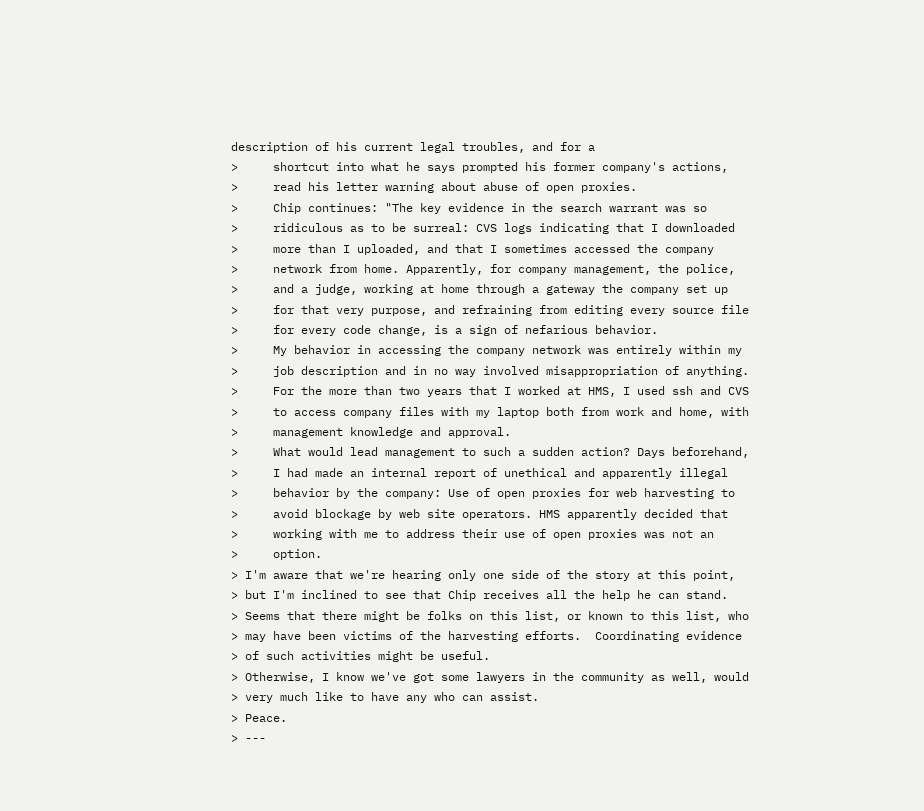description of his current legal troubles, and for a
>     shortcut into what he says prompted his former company's actions,
>     read his letter warning about abuse of open proxies.
>     Chip continues: "The key evidence in the search warrant was so
>     ridiculous as to be surreal: CVS logs indicating that I downloaded
>     more than I uploaded, and that I sometimes accessed the company
>     network from home. Apparently, for company management, the police,
>     and a judge, working at home through a gateway the company set up
>     for that very purpose, and refraining from editing every source file
>     for every code change, is a sign of nefarious behavior.
>     My behavior in accessing the company network was entirely within my
>     job description and in no way involved misappropriation of anything.
>     For the more than two years that I worked at HMS, I used ssh and CVS
>     to access company files with my laptop both from work and home, with
>     management knowledge and approval.
>     What would lead management to such a sudden action? Days beforehand,
>     I had made an internal report of unethical and apparently illegal
>     behavior by the company: Use of open proxies for web harvesting to
>     avoid blockage by web site operators. HMS apparently decided that
>     working with me to address their use of open proxies was not an
>     option.
> I'm aware that we're hearing only one side of the story at this point,
> but I'm inclined to see that Chip receives all the help he can stand.
> Seems that there might be folks on this list, or known to this list, who
> may have been victims of the harvesting efforts.  Coordinating evidence
> of such activities might be useful.
> Otherwise, I know we've got some lawyers in the community as well, would
> very much like to have any who can assist.
> Peace.
> ---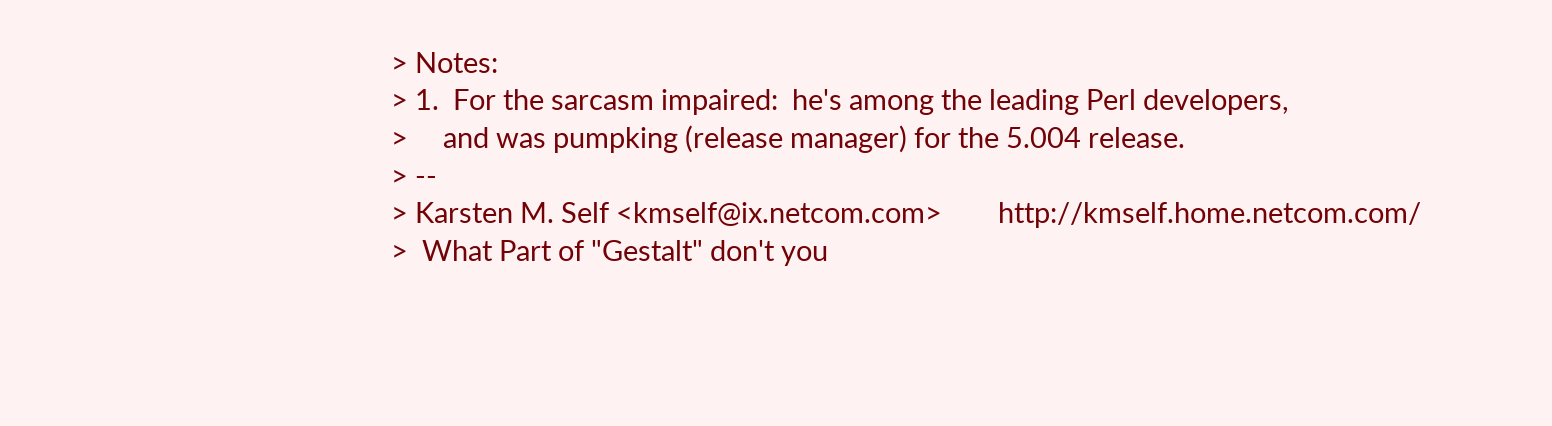> Notes:
> 1.  For the sarcasm impaired:  he's among the leading Perl developers,
>     and was pumpking (release manager) for the 5.004 release.
> --
> Karsten M. Self <kmself@ix.netcom.com>        http://kmself.home.netcom.com/
>  What Part of "Gestalt" don't you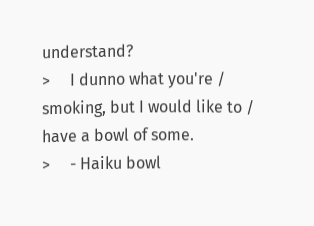understand?
>     I dunno what you're / smoking, but I would like to / have a bowl of some.
>     - Haiku bowl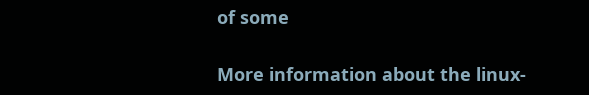of some

More information about the linux-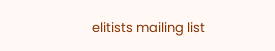elitists mailing list